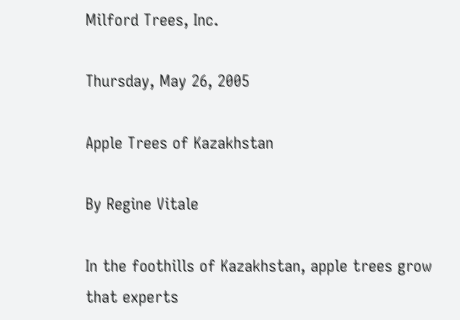Milford Trees, Inc.

Thursday, May 26, 2005

Apple Trees of Kazakhstan

By Regine Vitale

In the foothills of Kazakhstan, apple trees grow that experts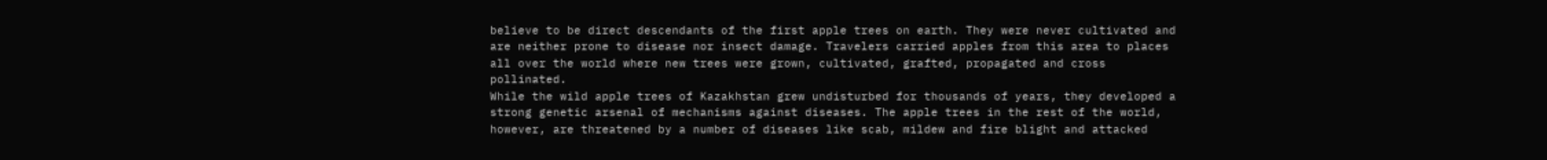believe to be direct descendants of the first apple trees on earth. They were never cultivated and are neither prone to disease nor insect damage. Travelers carried apples from this area to places all over the world where new trees were grown, cultivated, grafted, propagated and cross pollinated.
While the wild apple trees of Kazakhstan grew undisturbed for thousands of years, they developed a strong genetic arsenal of mechanisms against diseases. The apple trees in the rest of the world, however, are threatened by a number of diseases like scab, mildew and fire blight and attacked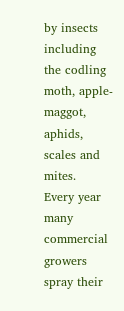by insects including the codling moth, apple-maggot, aphids, scales and mites.
Every year many commercial growers spray their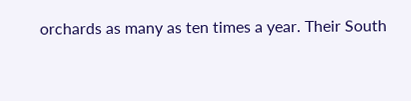orchards as many as ten times a year. Their South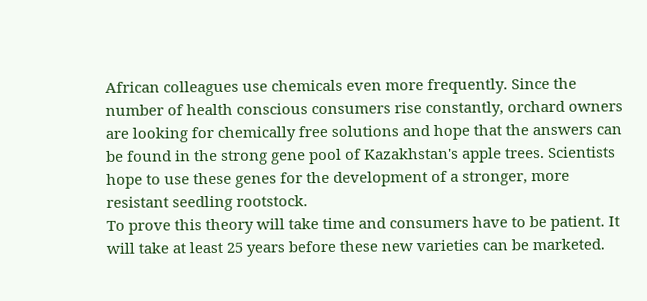African colleagues use chemicals even more frequently. Since the number of health conscious consumers rise constantly, orchard owners are looking for chemically free solutions and hope that the answers can be found in the strong gene pool of Kazakhstan's apple trees. Scientists hope to use these genes for the development of a stronger, more resistant seedling rootstock.
To prove this theory will take time and consumers have to be patient. It will take at least 25 years before these new varieties can be marketed.